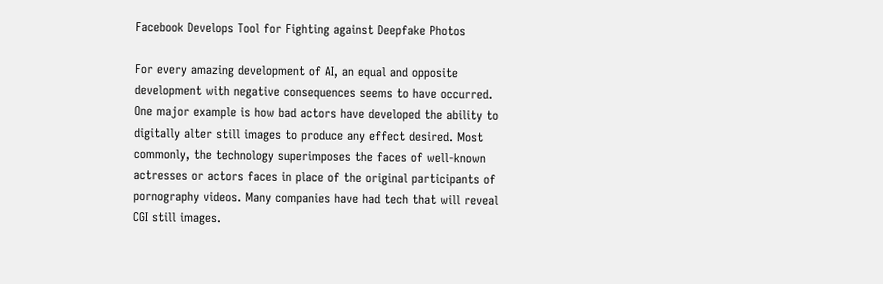Facebook Develops Tool for Fighting against Deepfake Photos

For every amazing development of AI, an equal and opposite development with negative consequences seems to have occurred. One major example is how bad actors have developed the ability to digitally alter still images to produce any effect desired. Most commonly, the technology superimposes the faces of well-known actresses or actors faces in place of the original participants of pornography videos. Many companies have had tech that will reveal CGI still images.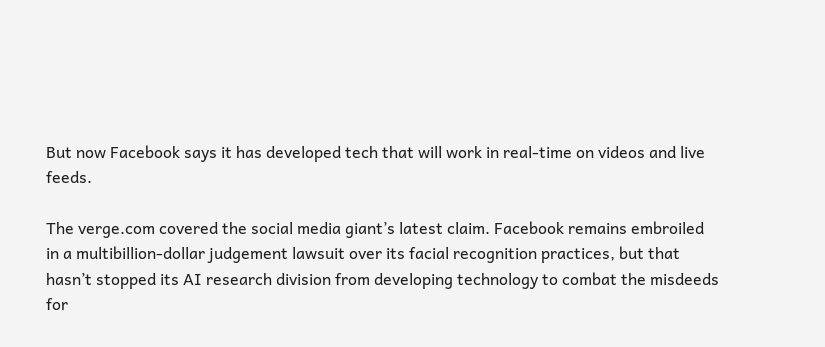But now Facebook says it has developed tech that will work in real-time on videos and live feeds.

The verge.com covered the social media giant’s latest claim. Facebook remains embroiled in a multibillion-dollar judgement lawsuit over its facial recognition practices, but that hasn’t stopped its AI research division from developing technology to combat the misdeeds for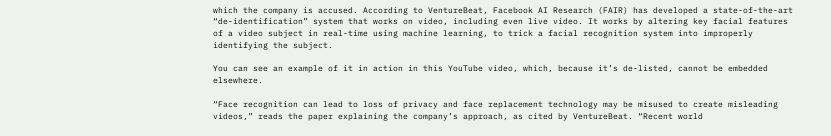which the company is accused. According to VentureBeat, Facebook AI Research (FAIR) has developed a state-of-the-art “de-identification” system that works on video, including even live video. It works by altering key facial features of a video subject in real-time using machine learning, to trick a facial recognition system into improperly identifying the subject.

You can see an example of it in action in this YouTube video, which, because it’s de-listed, cannot be embedded elsewhere.

“Face recognition can lead to loss of privacy and face replacement technology may be misused to create misleading videos,” reads the paper explaining the company’s approach, as cited by VentureBeat. “Recent world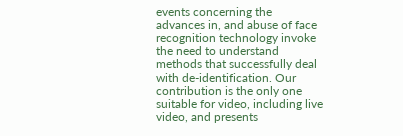events concerning the advances in, and abuse of face recognition technology invoke the need to understand methods that successfully deal with de-identification. Our contribution is the only one suitable for video, including live video, and presents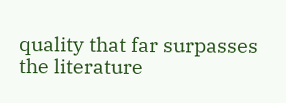quality that far surpasses the literature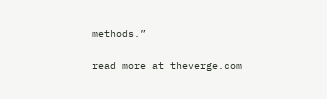methods.”

read more at theverge.com